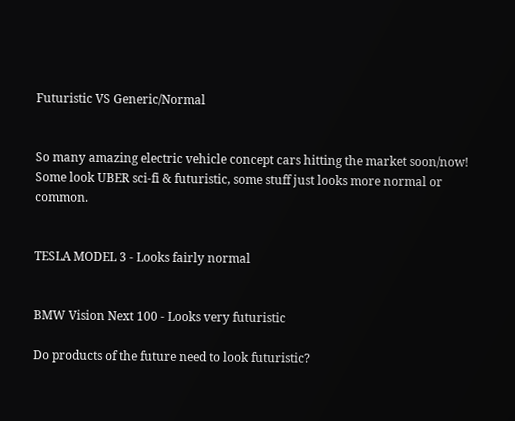Futuristic VS Generic/Normal


So many amazing electric vehicle concept cars hitting the market soon/now! Some look UBER sci-fi & futuristic, some stuff just looks more normal or common.


TESLA MODEL 3 - Looks fairly normal


BMW Vision Next 100 - Looks very futuristic

Do products of the future need to look futuristic?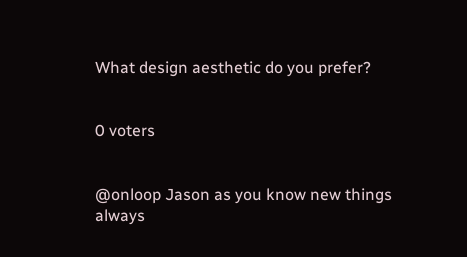What design aesthetic do you prefer?


0 voters


@onloop Jason as you know new things always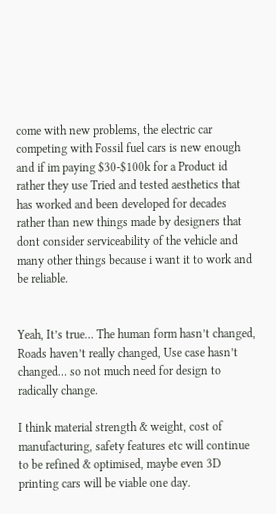come with new problems, the electric car competing with Fossil fuel cars is new enough and if im paying $30-$100k for a Product id rather they use Tried and tested aesthetics that has worked and been developed for decades rather than new things made by designers that dont consider serviceability of the vehicle and many other things because i want it to work and be reliable.


Yeah, It’s true… The human form hasn’t changed, Roads haven’t really changed, Use case hasn’t changed… so not much need for design to radically change.

I think material strength & weight, cost of manufacturing, safety features etc will continue to be refined & optimised, maybe even 3D printing cars will be viable one day.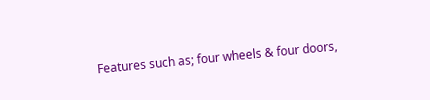Features such as; four wheels & four doors,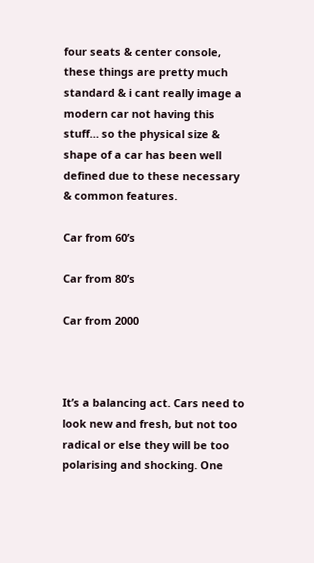four seats & center console, these things are pretty much standard & i cant really image a modern car not having this stuff… so the physical size & shape of a car has been well defined due to these necessary & common features.

Car from 60’s

Car from 80’s

Car from 2000



It’s a balancing act. Cars need to look new and fresh, but not too radical or else they will be too polarising and shocking. One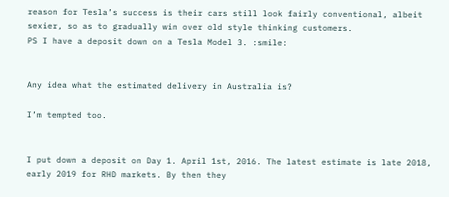reason for Tesla’s success is their cars still look fairly conventional, albeit sexier, so as to gradually win over old style thinking customers.
PS I have a deposit down on a Tesla Model 3. :smile:


Any idea what the estimated delivery in Australia is?

I’m tempted too.


I put down a deposit on Day 1. April 1st, 2016. The latest estimate is late 2018, early 2019 for RHD markets. By then they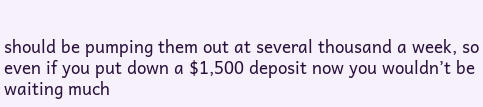should be pumping them out at several thousand a week, so even if you put down a $1,500 deposit now you wouldn’t be waiting much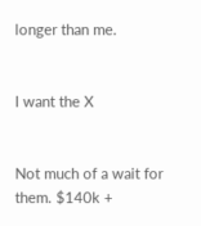longer than me.


I want the X


Not much of a wait for them. $140k +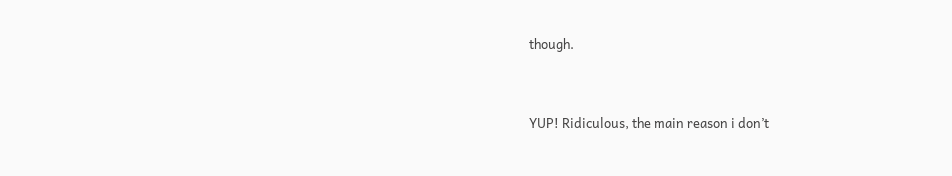though.


YUP! Ridiculous, the main reason i don’t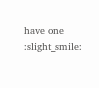have one :slight_smile: